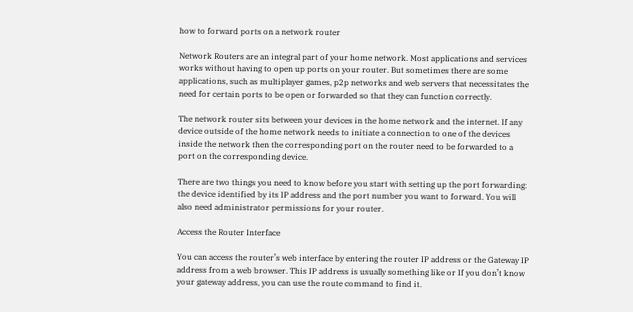how to forward ports on a network router

Network Routers are an integral part of your home network. Most applications and services works without having to open up ports on your router. But sometimes there are some applications, such as multiplayer games, p2p networks and web servers that necessitates the need for certain ports to be open or forwarded so that they can function correctly.

The network router sits between your devices in the home network and the internet. If any device outside of the home network needs to initiate a connection to one of the devices inside the network then the corresponding port on the router need to be forwarded to a port on the corresponding device.

There are two things you need to know before you start with setting up the port forwarding: the device identified by its IP address and the port number you want to forward. You will also need administrator permissions for your router.

Access the Router Interface

You can access the router’s web interface by entering the router IP address or the Gateway IP address from a web browser. This IP address is usually something like or If you don’t know your gateway address, you can use the route command to find it.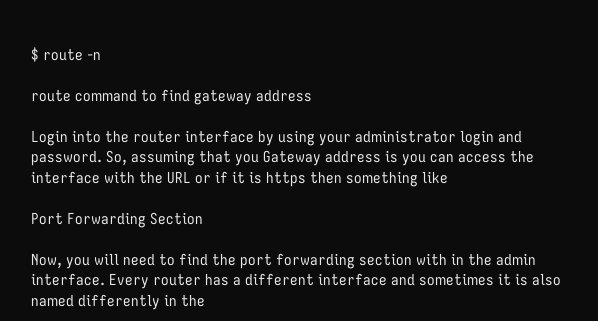$ route -n

route command to find gateway address

Login into the router interface by using your administrator login and password. So, assuming that you Gateway address is you can access the interface with the URL or if it is https then something like

Port Forwarding Section

Now, you will need to find the port forwarding section with in the admin interface. Every router has a different interface and sometimes it is also named differently in the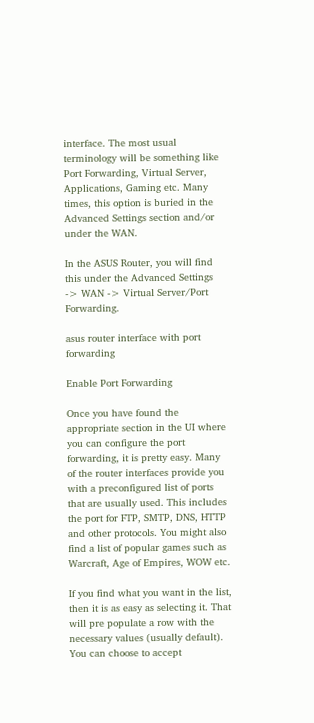interface. The most usual terminology will be something like Port Forwarding, Virtual Server, Applications, Gaming etc. Many times, this option is buried in the Advanced Settings section and/or under the WAN.

In the ASUS Router, you will find this under the Advanced Settings -> WAN -> Virtual Server/Port Forwarding.

asus router interface with port forwarding

Enable Port Forwarding

Once you have found the appropriate section in the UI where you can configure the port forwarding, it is pretty easy. Many of the router interfaces provide you with a preconfigured list of ports that are usually used. This includes the port for FTP, SMTP, DNS, HTTP and other protocols. You might also find a list of popular games such as Warcraft, Age of Empires, WOW etc.

If you find what you want in the list, then it is as easy as selecting it. That will pre populate a row with the necessary values (usually default). You can choose to accept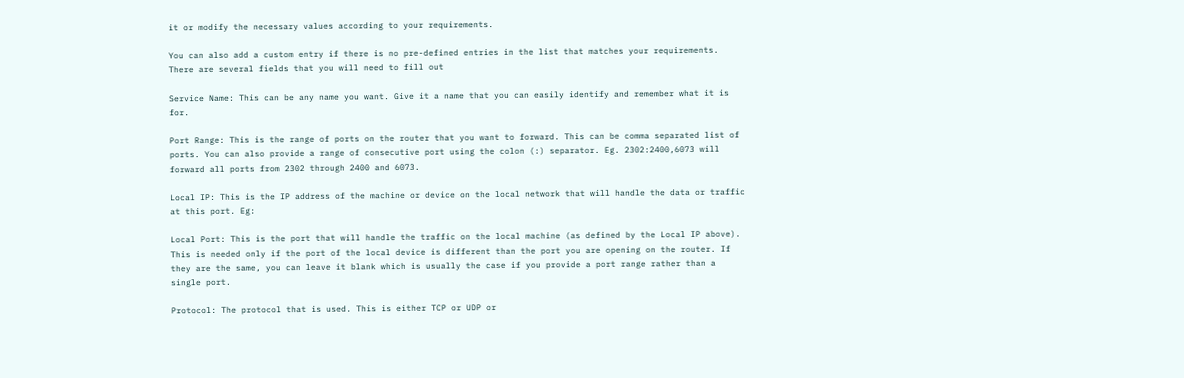it or modify the necessary values according to your requirements.

You can also add a custom entry if there is no pre-defined entries in the list that matches your requirements. There are several fields that you will need to fill out

Service Name: This can be any name you want. Give it a name that you can easily identify and remember what it is for.

Port Range: This is the range of ports on the router that you want to forward. This can be comma separated list of ports. You can also provide a range of consecutive port using the colon (:) separator. Eg. 2302:2400,6073 will forward all ports from 2302 through 2400 and 6073.

Local IP: This is the IP address of the machine or device on the local network that will handle the data or traffic at this port. Eg:

Local Port: This is the port that will handle the traffic on the local machine (as defined by the Local IP above). This is needed only if the port of the local device is different than the port you are opening on the router. If they are the same, you can leave it blank which is usually the case if you provide a port range rather than a single port.

Protocol: The protocol that is used. This is either TCP or UDP or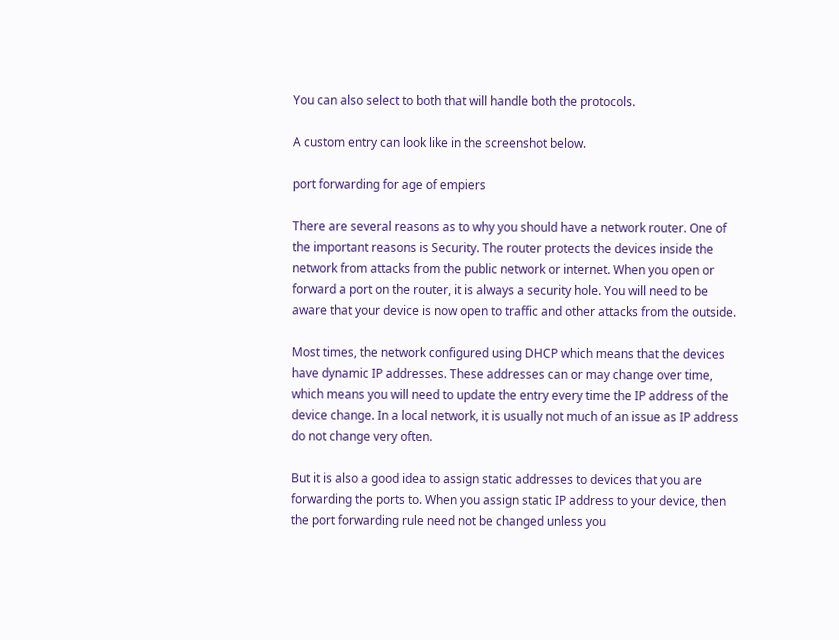You can also select to both that will handle both the protocols.

A custom entry can look like in the screenshot below.

port forwarding for age of empiers

There are several reasons as to why you should have a network router. One of the important reasons is Security. The router protects the devices inside the network from attacks from the public network or internet. When you open or forward a port on the router, it is always a security hole. You will need to be aware that your device is now open to traffic and other attacks from the outside.

Most times, the network configured using DHCP which means that the devices have dynamic IP addresses. These addresses can or may change over time, which means you will need to update the entry every time the IP address of the device change. In a local network, it is usually not much of an issue as IP address do not change very often.

But it is also a good idea to assign static addresses to devices that you are forwarding the ports to. When you assign static IP address to your device, then the port forwarding rule need not be changed unless you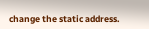change the static address.